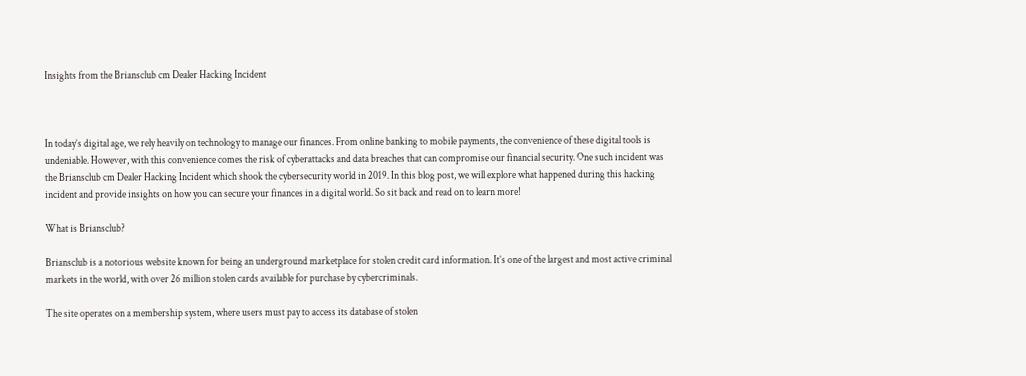Insights from the Briansclub cm Dealer Hacking Incident



In today’s digital age, we rely heavily on technology to manage our finances. From online banking to mobile payments, the convenience of these digital tools is undeniable. However, with this convenience comes the risk of cyberattacks and data breaches that can compromise our financial security. One such incident was the Briansclub cm Dealer Hacking Incident which shook the cybersecurity world in 2019. In this blog post, we will explore what happened during this hacking incident and provide insights on how you can secure your finances in a digital world. So sit back and read on to learn more!

What is Briansclub?

Briansclub is a notorious website known for being an underground marketplace for stolen credit card information. It’s one of the largest and most active criminal markets in the world, with over 26 million stolen cards available for purchase by cybercriminals.

The site operates on a membership system, where users must pay to access its database of stolen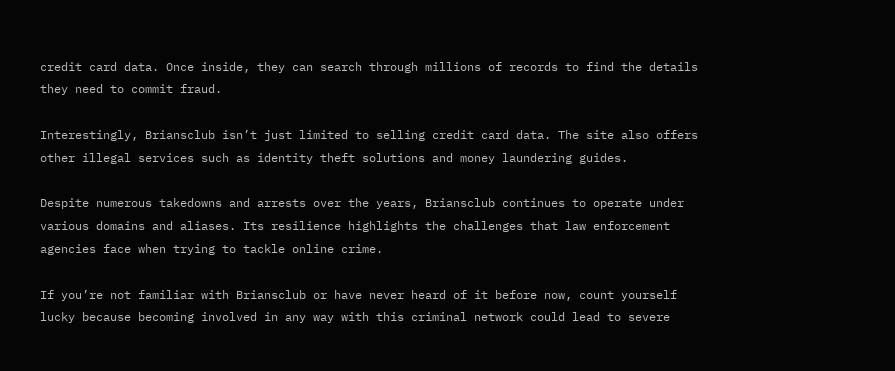credit card data. Once inside, they can search through millions of records to find the details they need to commit fraud.

Interestingly, Briansclub isn’t just limited to selling credit card data. The site also offers other illegal services such as identity theft solutions and money laundering guides.

Despite numerous takedowns and arrests over the years, Briansclub continues to operate under various domains and aliases. Its resilience highlights the challenges that law enforcement agencies face when trying to tackle online crime.

If you’re not familiar with Briansclub or have never heard of it before now, count yourself lucky because becoming involved in any way with this criminal network could lead to severe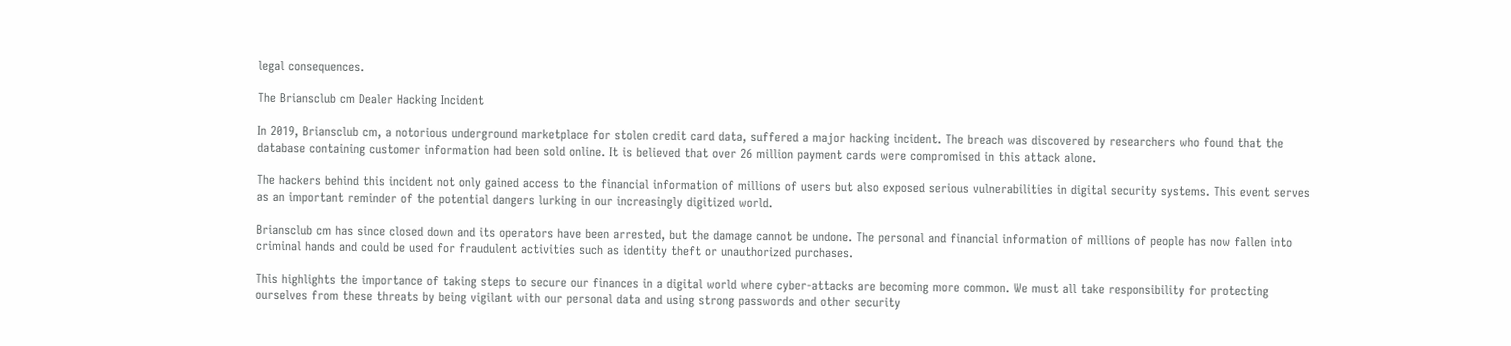legal consequences.

The Briansclub cm Dealer Hacking Incident

In 2019, Briansclub cm, a notorious underground marketplace for stolen credit card data, suffered a major hacking incident. The breach was discovered by researchers who found that the database containing customer information had been sold online. It is believed that over 26 million payment cards were compromised in this attack alone.

The hackers behind this incident not only gained access to the financial information of millions of users but also exposed serious vulnerabilities in digital security systems. This event serves as an important reminder of the potential dangers lurking in our increasingly digitized world.

Briansclub cm has since closed down and its operators have been arrested, but the damage cannot be undone. The personal and financial information of millions of people has now fallen into criminal hands and could be used for fraudulent activities such as identity theft or unauthorized purchases.

This highlights the importance of taking steps to secure our finances in a digital world where cyber-attacks are becoming more common. We must all take responsibility for protecting ourselves from these threats by being vigilant with our personal data and using strong passwords and other security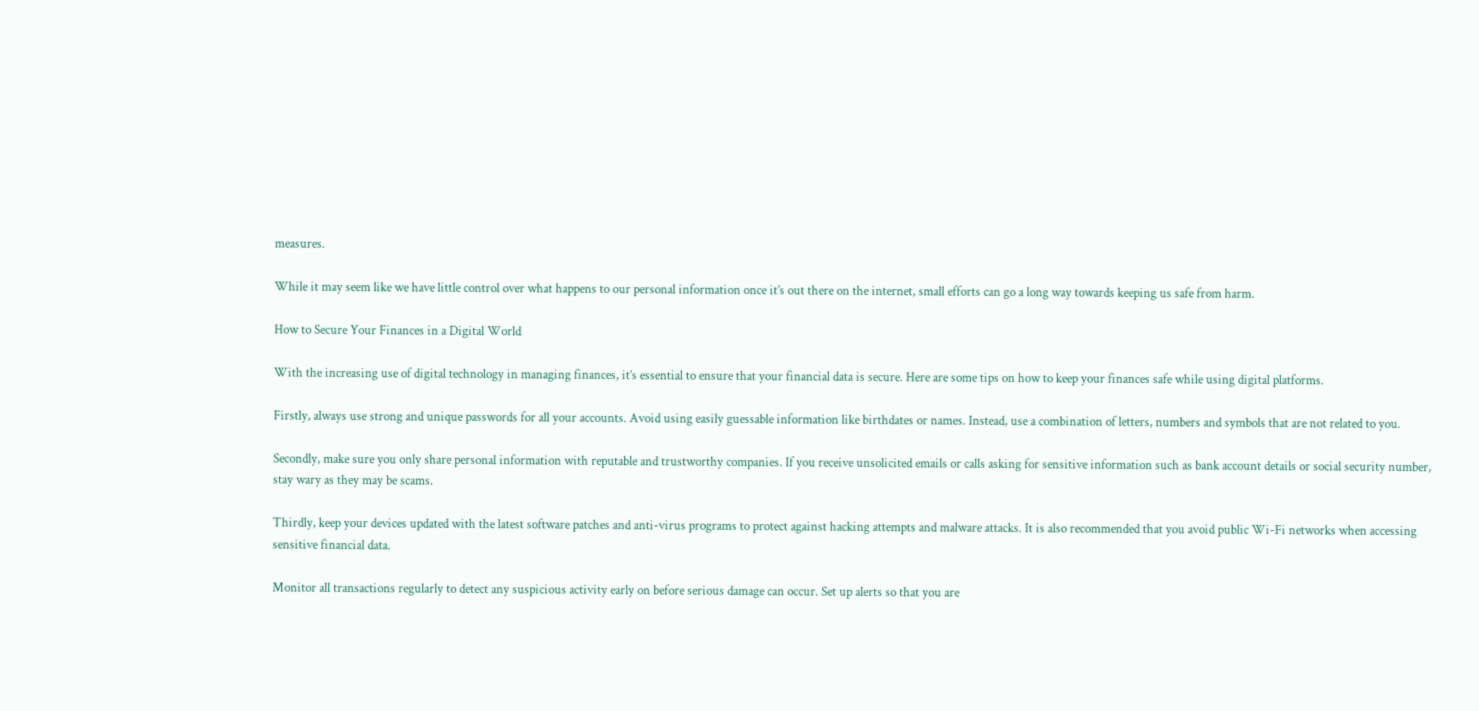measures.

While it may seem like we have little control over what happens to our personal information once it’s out there on the internet, small efforts can go a long way towards keeping us safe from harm.

How to Secure Your Finances in a Digital World

With the increasing use of digital technology in managing finances, it’s essential to ensure that your financial data is secure. Here are some tips on how to keep your finances safe while using digital platforms.

Firstly, always use strong and unique passwords for all your accounts. Avoid using easily guessable information like birthdates or names. Instead, use a combination of letters, numbers and symbols that are not related to you.

Secondly, make sure you only share personal information with reputable and trustworthy companies. If you receive unsolicited emails or calls asking for sensitive information such as bank account details or social security number, stay wary as they may be scams.

Thirdly, keep your devices updated with the latest software patches and anti-virus programs to protect against hacking attempts and malware attacks. It is also recommended that you avoid public Wi-Fi networks when accessing sensitive financial data.

Monitor all transactions regularly to detect any suspicious activity early on before serious damage can occur. Set up alerts so that you are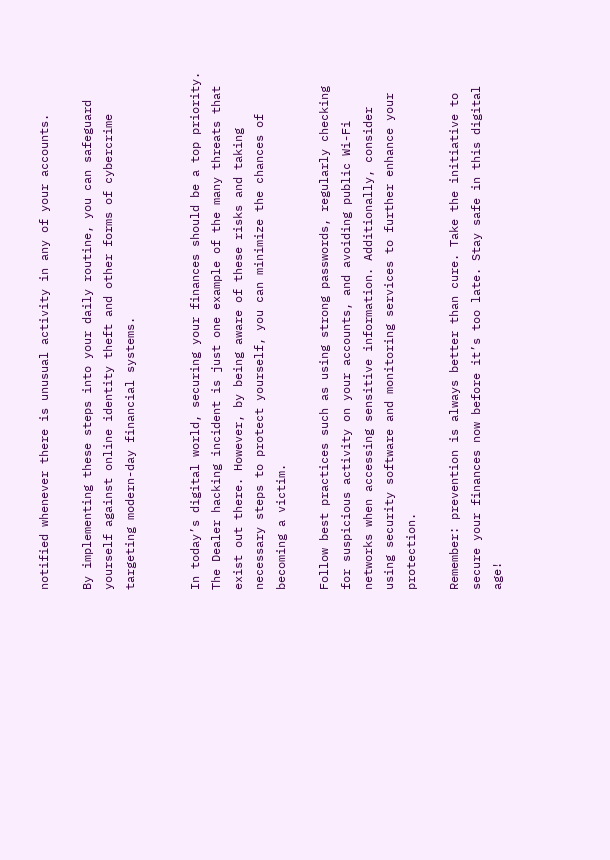notified whenever there is unusual activity in any of your accounts.

By implementing these steps into your daily routine, you can safeguard yourself against online identity theft and other forms of cybercrime targeting modern-day financial systems.


In today’s digital world, securing your finances should be a top priority. The Dealer hacking incident is just one example of the many threats that exist out there. However, by being aware of these risks and taking necessary steps to protect yourself, you can minimize the chances of becoming a victim.

Follow best practices such as using strong passwords, regularly checking for suspicious activity on your accounts, and avoiding public Wi-Fi networks when accessing sensitive information. Additionally, consider using security software and monitoring services to further enhance your protection.

Remember: prevention is always better than cure. Take the initiative to secure your finances now before it’s too late. Stay safe in this digital age!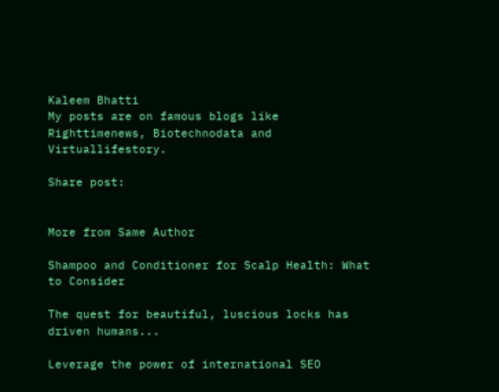Kaleem Bhatti
My posts are on famous blogs like Righttimenews, Biotechnodata and Virtuallifestory.

Share post:


More from Same Author

Shampoo and Conditioner for Scalp Health: What to Consider

The quest for beautiful, luscious locks has driven humans...

Leverage the power of international SEO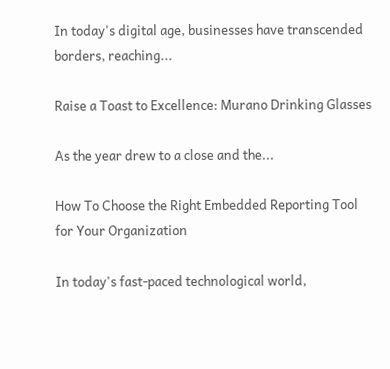In today's digital age, businesses have transcended borders, reaching...

Raise a Toast to Excellence: Murano Drinking Glasses

As the year drew to a close and the...

How To Choose the Right Embedded Reporting Tool for Your Organization

In today's fast-paced technological world,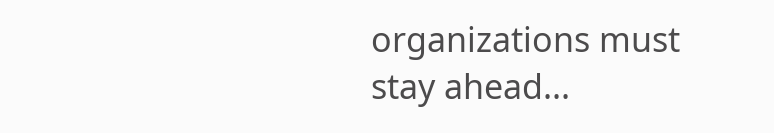organizations must stay ahead...